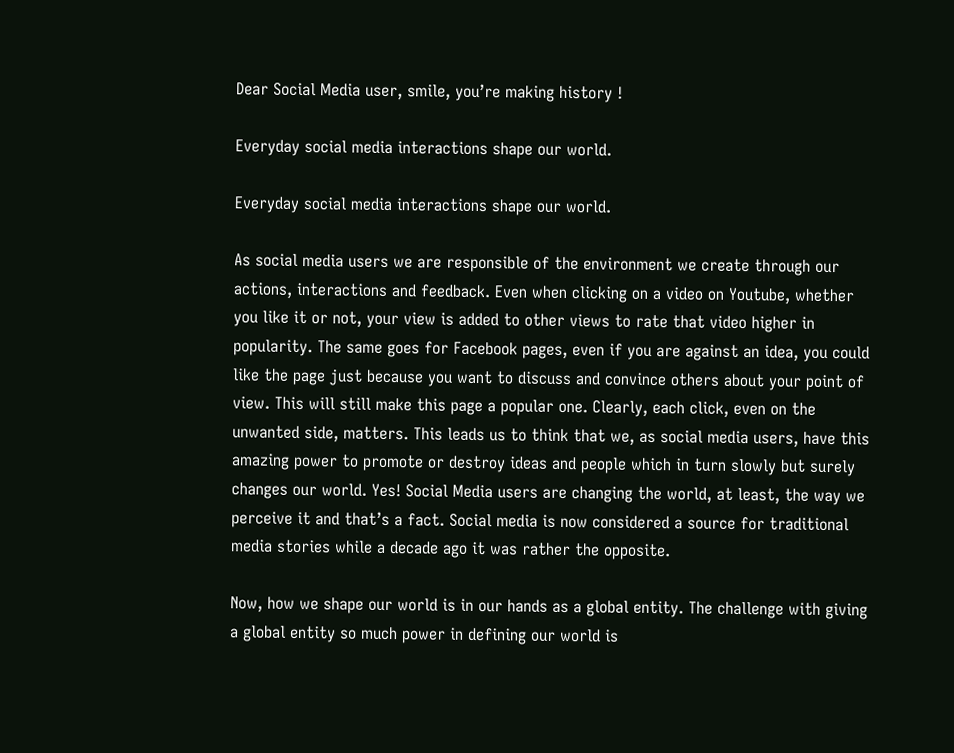Dear Social Media user, smile, you’re making history !

Everyday social media interactions shape our world.

Everyday social media interactions shape our world.

As social media users we are responsible of the environment we create through our actions, interactions and feedback. Even when clicking on a video on Youtube, whether you like it or not, your view is added to other views to rate that video higher in popularity. The same goes for Facebook pages, even if you are against an idea, you could like the page just because you want to discuss and convince others about your point of view. This will still make this page a popular one. Clearly, each click, even on the unwanted side, matters. This leads us to think that we, as social media users, have this amazing power to promote or destroy ideas and people which in turn slowly but surely changes our world. Yes! Social Media users are changing the world, at least, the way we perceive it and that’s a fact. Social media is now considered a source for traditional media stories while a decade ago it was rather the opposite.

Now, how we shape our world is in our hands as a global entity. The challenge with giving a global entity so much power in defining our world is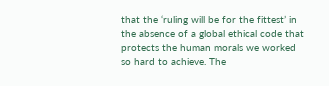that the ‘ruling will be for the fittest’ in the absence of a global ethical code that protects the human morals we worked so hard to achieve. The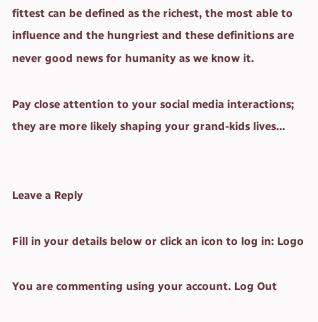fittest can be defined as the richest, the most able to influence and the hungriest and these definitions are never good news for humanity as we know it.

Pay close attention to your social media interactions; they are more likely shaping your grand-kids lives…


Leave a Reply

Fill in your details below or click an icon to log in: Logo

You are commenting using your account. Log Out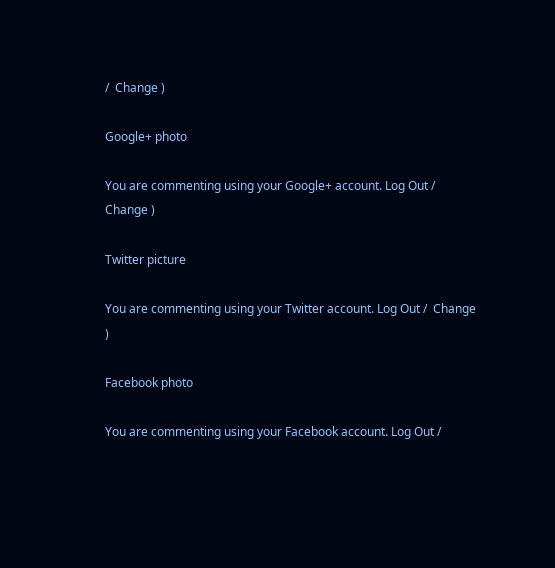/  Change )

Google+ photo

You are commenting using your Google+ account. Log Out /  Change )

Twitter picture

You are commenting using your Twitter account. Log Out /  Change )

Facebook photo

You are commenting using your Facebook account. Log Out /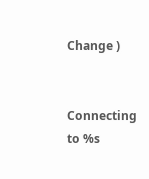Change )


Connecting to %s